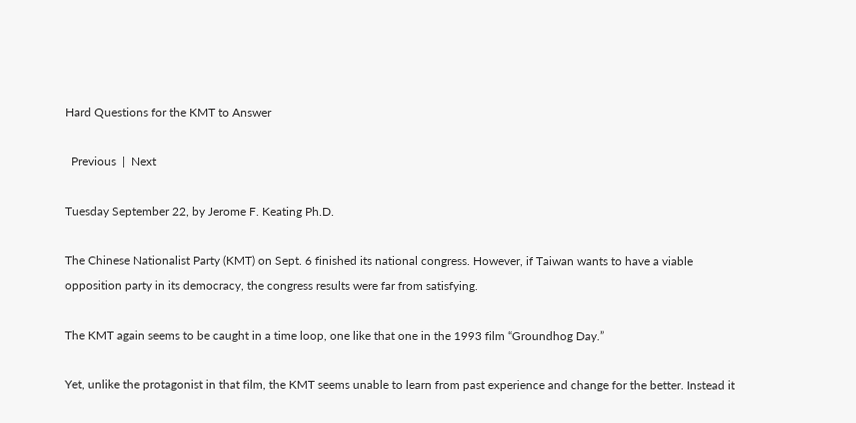Hard Questions for the KMT to Answer

  Previous  |  Next

Tuesday September 22, by Jerome F. Keating Ph.D.

The Chinese Nationalist Party (KMT) on Sept. 6 finished its national congress. However, if Taiwan wants to have a viable opposition party in its democracy, the congress results were far from satisfying.

The KMT again seems to be caught in a time loop, one like that one in the 1993 film “Groundhog Day.”

Yet, unlike the protagonist in that film, the KMT seems unable to learn from past experience and change for the better. Instead it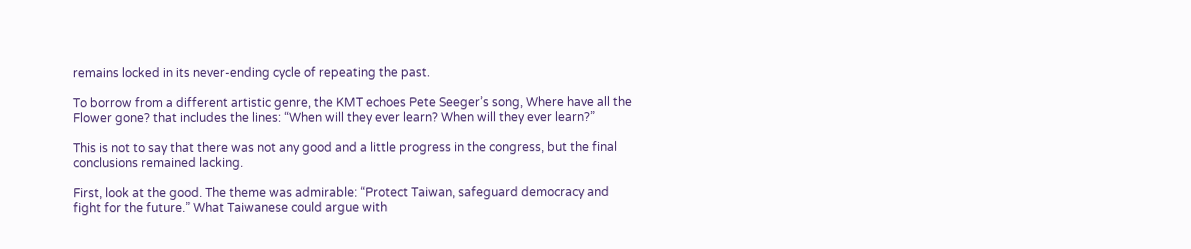remains locked in its never-ending cycle of repeating the past.

To borrow from a different artistic genre, the KMT echoes Pete Seeger’s song, Where have all the Flower gone? that includes the lines: “When will they ever learn? When will they ever learn?”

This is not to say that there was not any good and a little progress in the congress, but the final conclusions remained lacking.

First, look at the good. The theme was admirable: “Protect Taiwan, safeguard democracy and fight for the future.” What Taiwanese could argue with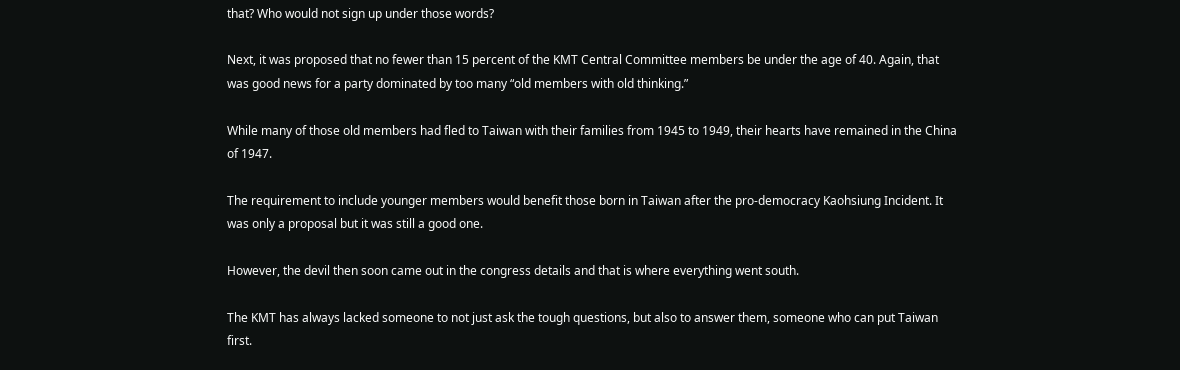that? Who would not sign up under those words?

Next, it was proposed that no fewer than 15 percent of the KMT Central Committee members be under the age of 40. Again, that was good news for a party dominated by too many “old members with old thinking.”

While many of those old members had fled to Taiwan with their families from 1945 to 1949, their hearts have remained in the China of 1947.

The requirement to include younger members would benefit those born in Taiwan after the pro-democracy Kaohsiung Incident. It was only a proposal but it was still a good one.

However, the devil then soon came out in the congress details and that is where everything went south.

The KMT has always lacked someone to not just ask the tough questions, but also to answer them, someone who can put Taiwan first.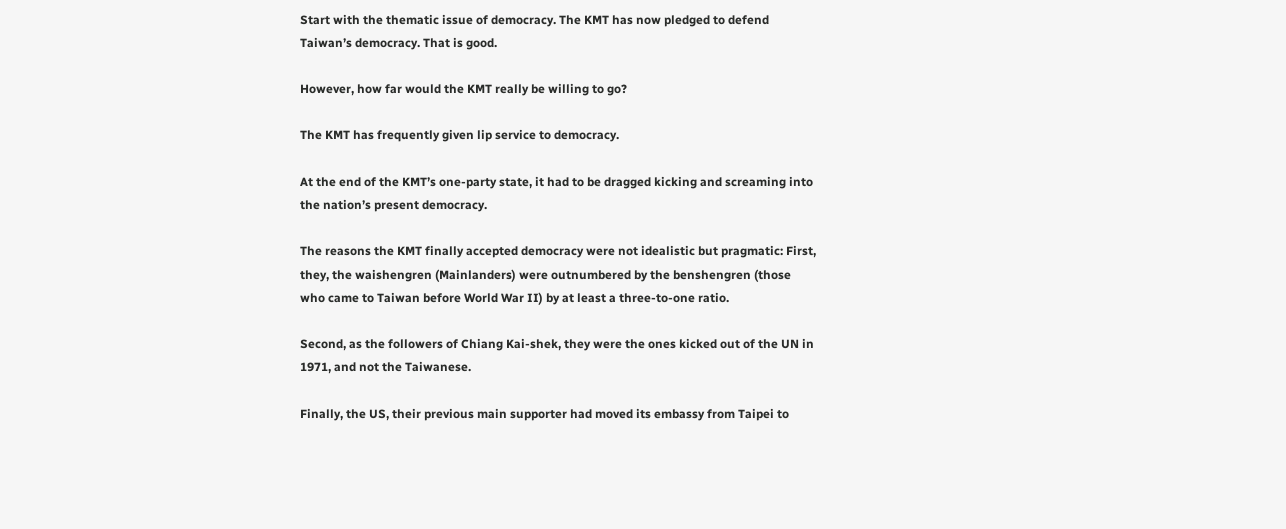Start with the thematic issue of democracy. The KMT has now pledged to defend Taiwan’s democracy. That is good.

However, how far would the KMT really be willing to go?

The KMT has frequently given lip service to democracy.

At the end of the KMT’s one-party state, it had to be dragged kicking and screaming into the nation’s present democracy.

The reasons the KMT finally accepted democracy were not idealistic but pragmatic: First, they, the waishengren (Mainlanders) were outnumbered by the benshengren (those who came to Taiwan before World War II) by at least a three-to-one ratio.

Second, as the followers of Chiang Kai-shek, they were the ones kicked out of the UN in 1971, and not the Taiwanese.

Finally, the US, their previous main supporter had moved its embassy from Taipei to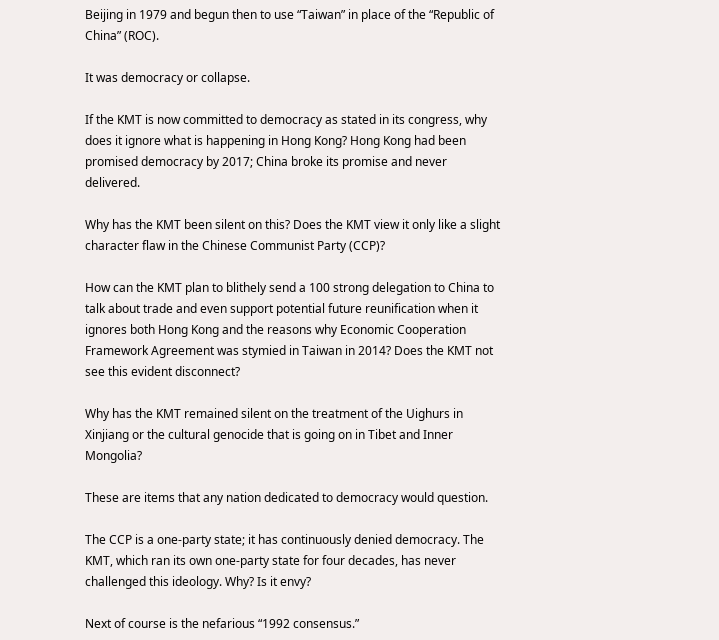Beijing in 1979 and begun then to use “Taiwan” in place of the “Republic of China” (ROC).

It was democracy or collapse.

If the KMT is now committed to democracy as stated in its congress, why does it ignore what is happening in Hong Kong? Hong Kong had been promised democracy by 2017; China broke its promise and never delivered.

Why has the KMT been silent on this? Does the KMT view it only like a slight character flaw in the Chinese Communist Party (CCP)?

How can the KMT plan to blithely send a 100 strong delegation to China to talk about trade and even support potential future reunification when it ignores both Hong Kong and the reasons why Economic Cooperation Framework Agreement was stymied in Taiwan in 2014? Does the KMT not see this evident disconnect?

Why has the KMT remained silent on the treatment of the Uighurs in Xinjiang or the cultural genocide that is going on in Tibet and Inner Mongolia?

These are items that any nation dedicated to democracy would question.

The CCP is a one-party state; it has continuously denied democracy. The KMT, which ran its own one-party state for four decades, has never challenged this ideology. Why? Is it envy?

Next of course is the nefarious “1992 consensus.”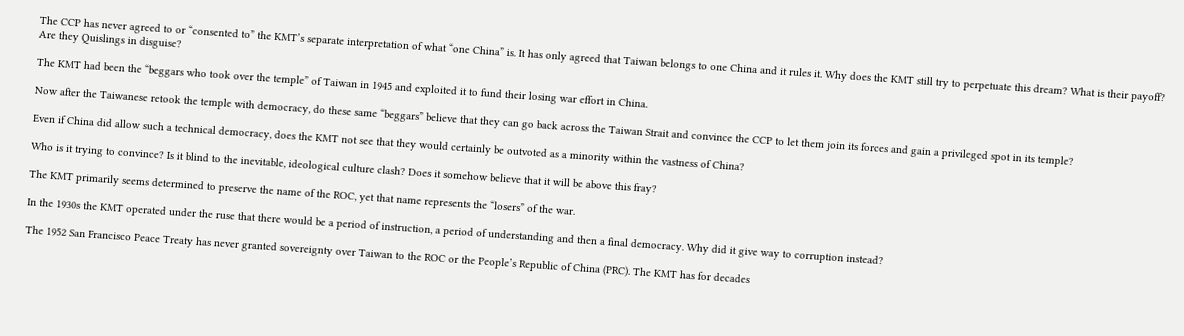The CCP has never agreed to or “consented to” the KMT’s separate interpretation of what “one China” is. It has only agreed that Taiwan belongs to one China and it rules it. Why does the KMT still try to perpetuate this dream? What is their payoff? Are they Quislings in disguise?

The KMT had been the “beggars who took over the temple” of Taiwan in 1945 and exploited it to fund their losing war effort in China.

Now after the Taiwanese retook the temple with democracy, do these same “beggars” believe that they can go back across the Taiwan Strait and convince the CCP to let them join its forces and gain a privileged spot in its temple?

Even if China did allow such a technical democracy, does the KMT not see that they would certainly be outvoted as a minority within the vastness of China?

Who is it trying to convince? Is it blind to the inevitable, ideological culture clash? Does it somehow believe that it will be above this fray?

The KMT primarily seems determined to preserve the name of the ROC, yet that name represents the “losers” of the war.

In the 1930s the KMT operated under the ruse that there would be a period of instruction, a period of understanding and then a final democracy. Why did it give way to corruption instead?

The 1952 San Francisco Peace Treaty has never granted sovereignty over Taiwan to the ROC or the People’s Republic of China (PRC). The KMT has for decades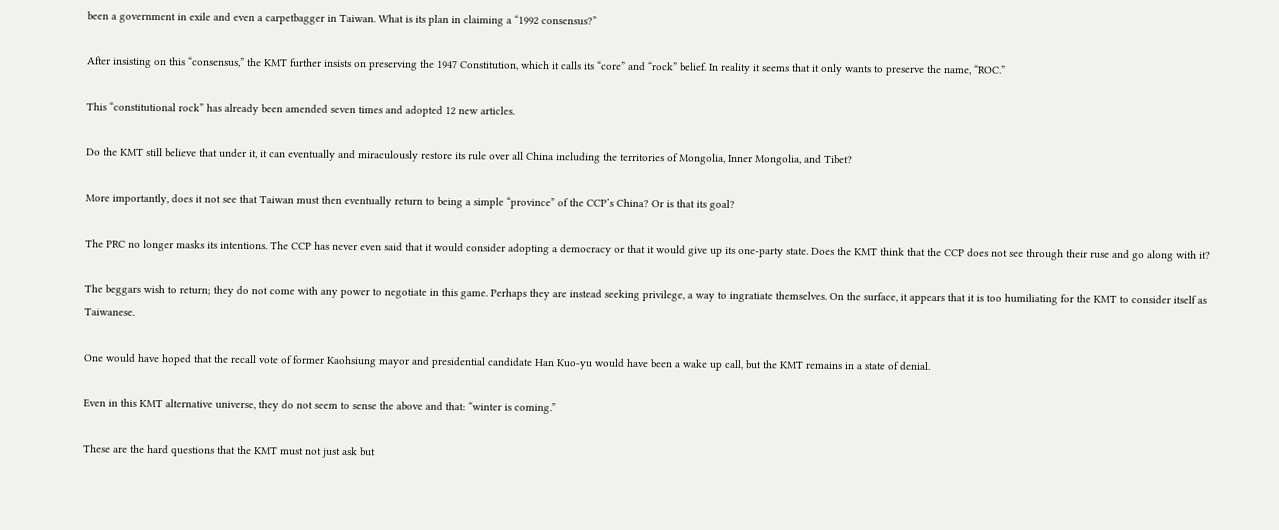been a government in exile and even a carpetbagger in Taiwan. What is its plan in claiming a “1992 consensus?”

After insisting on this “consensus,” the KMT further insists on preserving the 1947 Constitution, which it calls its “core” and “rock” belief. In reality it seems that it only wants to preserve the name, “ROC.”

This “constitutional rock” has already been amended seven times and adopted 12 new articles.

Do the KMT still believe that under it, it can eventually and miraculously restore its rule over all China including the territories of Mongolia, Inner Mongolia, and Tibet?

More importantly, does it not see that Taiwan must then eventually return to being a simple “province” of the CCP’s China? Or is that its goal?

The PRC no longer masks its intentions. The CCP has never even said that it would consider adopting a democracy or that it would give up its one-party state. Does the KMT think that the CCP does not see through their ruse and go along with it?

The beggars wish to return; they do not come with any power to negotiate in this game. Perhaps they are instead seeking privilege, a way to ingratiate themselves. On the surface, it appears that it is too humiliating for the KMT to consider itself as Taiwanese.

One would have hoped that the recall vote of former Kaohsiung mayor and presidential candidate Han Kuo-yu would have been a wake up call, but the KMT remains in a state of denial.

Even in this KMT alternative universe, they do not seem to sense the above and that: “winter is coming.”

These are the hard questions that the KMT must not just ask but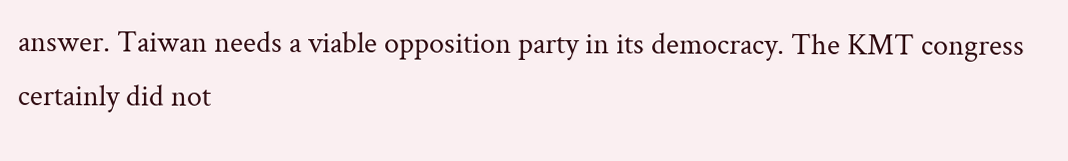answer. Taiwan needs a viable opposition party in its democracy. The KMT congress certainly did not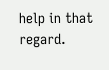help in that regard.